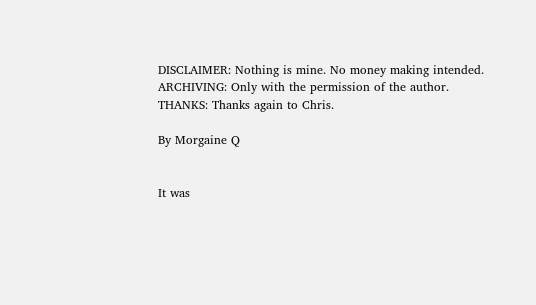DISCLAIMER: Nothing is mine. No money making intended.
ARCHIVING: Only with the permission of the author.
THANKS: Thanks again to Chris.

By Morgaine Q


It was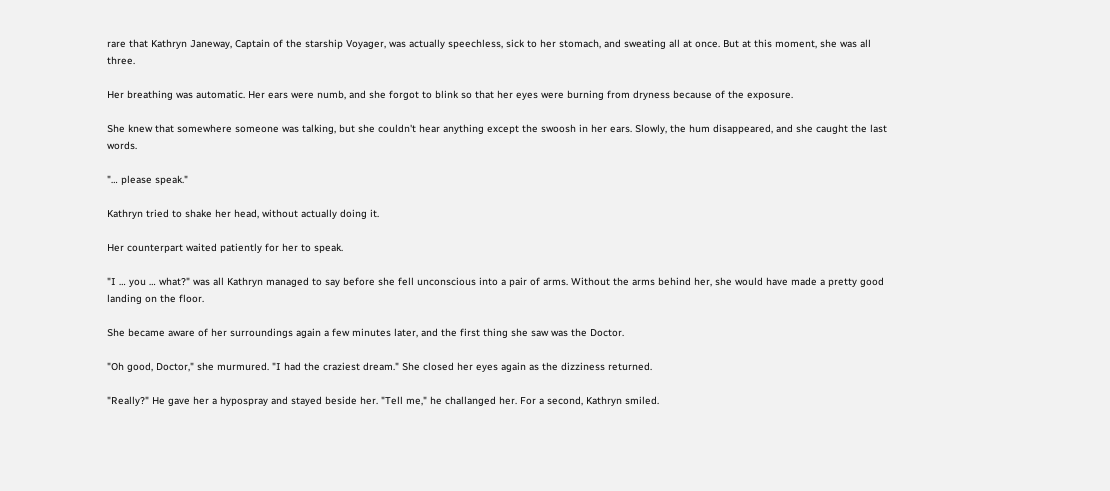rare that Kathryn Janeway, Captain of the starship Voyager, was actually speechless, sick to her stomach, and sweating all at once. But at this moment, she was all three.

Her breathing was automatic. Her ears were numb, and she forgot to blink so that her eyes were burning from dryness because of the exposure.

She knew that somewhere someone was talking, but she couldn't hear anything except the swoosh in her ears. Slowly, the hum disappeared, and she caught the last words.

"… please speak."

Kathryn tried to shake her head, without actually doing it.

Her counterpart waited patiently for her to speak.

"I … you … what?" was all Kathryn managed to say before she fell unconscious into a pair of arms. Without the arms behind her, she would have made a pretty good landing on the floor.

She became aware of her surroundings again a few minutes later, and the first thing she saw was the Doctor.

"Oh good, Doctor," she murmured. "I had the craziest dream." She closed her eyes again as the dizziness returned.

"Really?" He gave her a hypospray and stayed beside her. "Tell me," he challanged her. For a second, Kathryn smiled.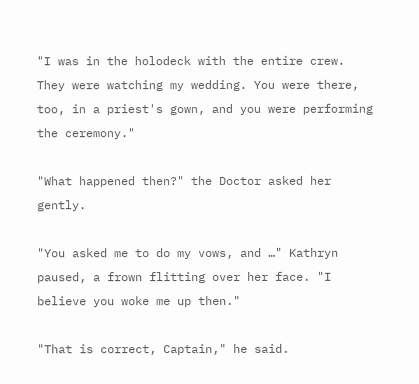"I was in the holodeck with the entire crew. They were watching my wedding. You were there, too, in a priest's gown, and you were performing the ceremony."

"What happened then?" the Doctor asked her gently.

"You asked me to do my vows, and …" Kathryn paused, a frown flitting over her face. "I believe you woke me up then."

"That is correct, Captain," he said.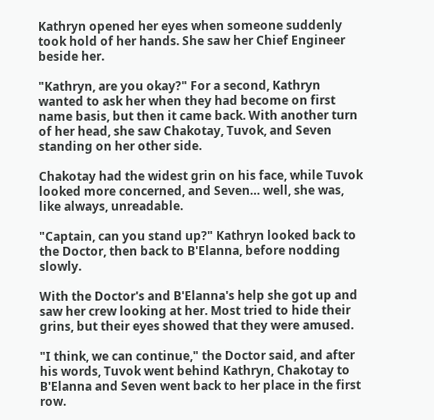Kathryn opened her eyes when someone suddenly took hold of her hands. She saw her Chief Engineer beside her.

"Kathryn, are you okay?" For a second, Kathryn wanted to ask her when they had become on first name basis, but then it came back. With another turn of her head, she saw Chakotay, Tuvok, and Seven standing on her other side.

Chakotay had the widest grin on his face, while Tuvok looked more concerned, and Seven… well, she was, like always, unreadable.

"Captain, can you stand up?" Kathryn looked back to the Doctor, then back to B'Elanna, before nodding slowly.

With the Doctor's and B'Elanna's help she got up and saw her crew looking at her. Most tried to hide their grins, but their eyes showed that they were amused.

"I think, we can continue," the Doctor said, and after his words, Tuvok went behind Kathryn, Chakotay to B'Elanna and Seven went back to her place in the first row.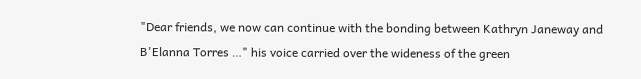"Dear friends, we now can continue with the bonding between Kathryn Janeway and B'Elanna Torres …" his voice carried over the wideness of the green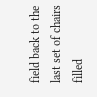field back to the last set of chairs filled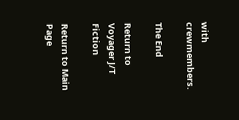with crewmembers.

The End

Return to Voyager J/T Fiction

Return to Main Page